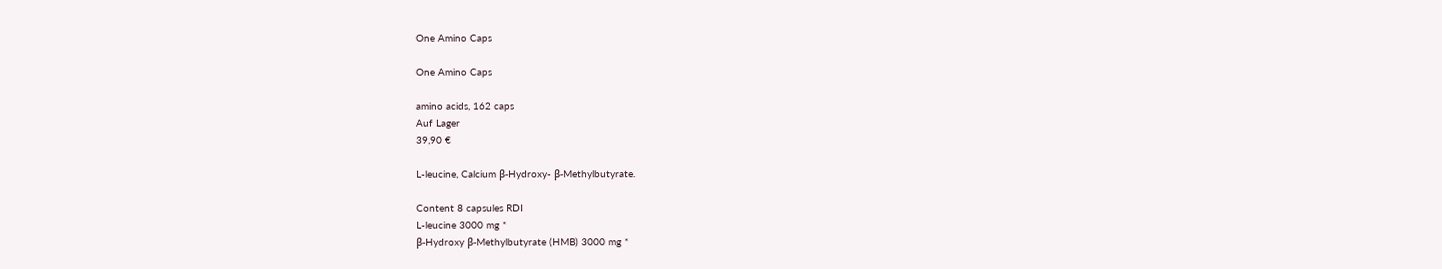One Amino Caps

One Amino Caps

amino acids, 162 caps
Auf Lager
39,90 €

L-leucine, Calcium β-Hydroxy- β-Methylbutyrate.

Content 8 capsules RDI
L-leucine 3000 mg *
β-Hydroxy β-Methylbutyrate (HMB) 3000 mg *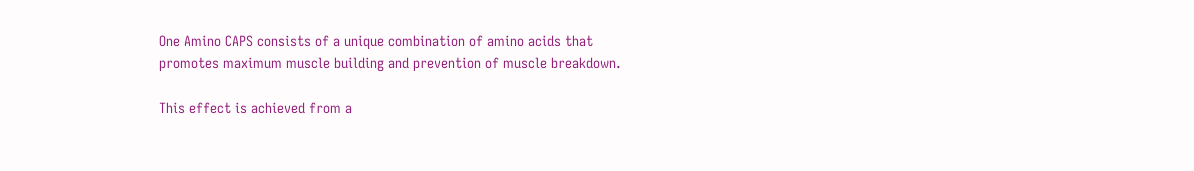One Amino CAPS consists of a unique combination of amino acids that promotes maximum muscle building and prevention of muscle breakdown.

This effect is achieved from a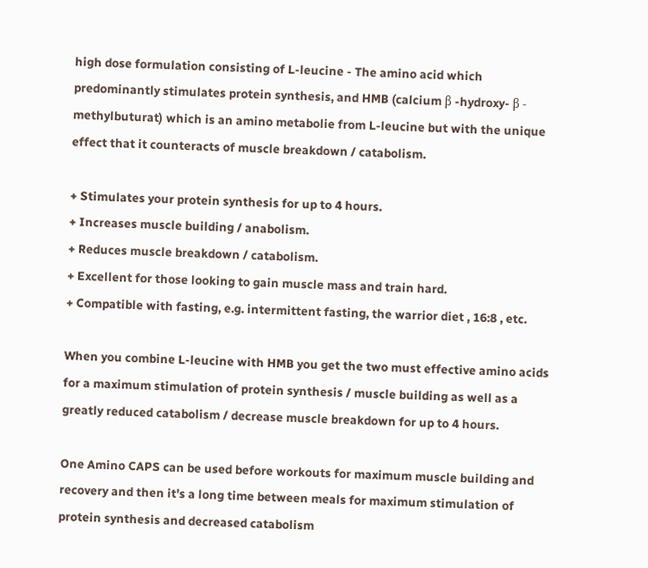high dose formulation consisting of L-leucine - The amino acid which predominantly stimulates protein synthesis, and HMB (calcium β -hydroxy- β - methylbuturat) which is an amino metabolie from L-leucine but with the unique effect that it counteracts of muscle breakdown / catabolism.

+ Stimulates your protein synthesis for up to 4 hours.
+ Increases muscle building / anabolism.
+ Reduces muscle breakdown / catabolism.
+ Excellent for those looking to gain muscle mass and train hard.
+ Compatible with fasting, e.g. intermittent fasting, the warrior diet , 16:8 , etc.

When you combine L-leucine with HMB you get the two must effective amino acids for a maximum stimulation of protein synthesis / muscle building as well as a greatly reduced catabolism / decrease muscle breakdown for up to 4 hours.

One Amino CAPS can be used before workouts for maximum muscle building and recovery and then it's a long time between meals for maximum stimulation of protein synthesis and decreased catabolism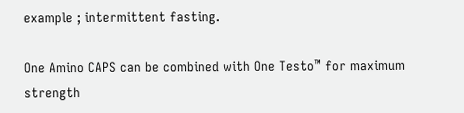example ; intermittent fasting.

One Amino CAPS can be combined with One Testo™ for maximum strength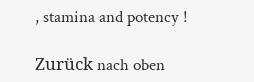, stamina and potency !

Zurück nach oben